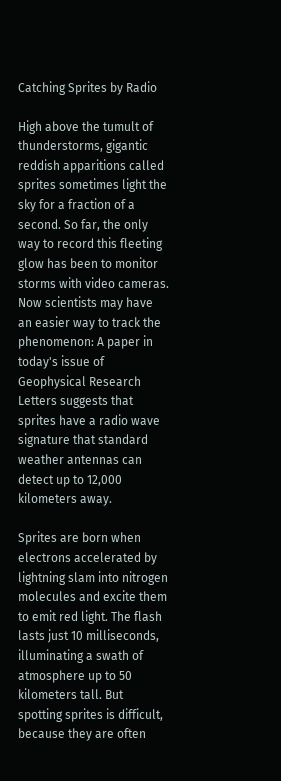Catching Sprites by Radio

High above the tumult of thunderstorms, gigantic reddish apparitions called sprites sometimes light the sky for a fraction of a second. So far, the only way to record this fleeting glow has been to monitor storms with video cameras. Now scientists may have an easier way to track the phenomenon: A paper in today's issue of Geophysical Research Letters suggests that sprites have a radio wave signature that standard weather antennas can detect up to 12,000 kilometers away.

Sprites are born when electrons accelerated by lightning slam into nitrogen molecules and excite them to emit red light. The flash lasts just 10 milliseconds, illuminating a swath of atmosphere up to 50 kilometers tall. But spotting sprites is difficult, because they are often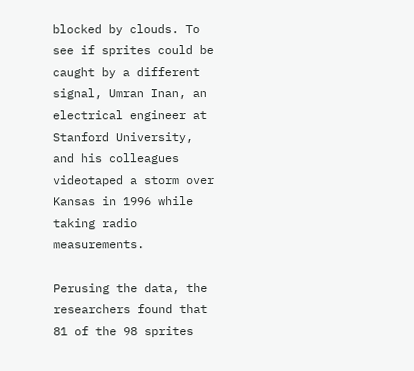blocked by clouds. To see if sprites could be caught by a different signal, Umran Inan, an electrical engineer at Stanford University, and his colleagues videotaped a storm over Kansas in 1996 while taking radio measurements.

Perusing the data, the researchers found that 81 of the 98 sprites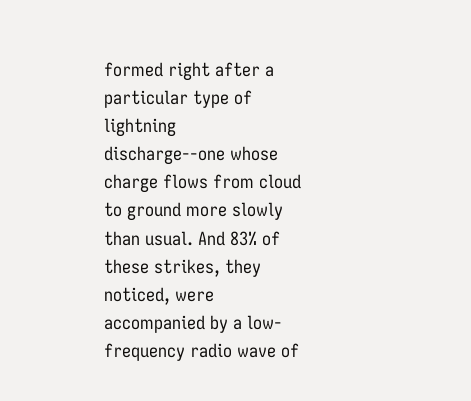formed right after a particular type of lightning discharge--one whose charge flows from cloud to ground more slowly than usual. And 83% of these strikes, they noticed, were accompanied by a low-frequency radio wave of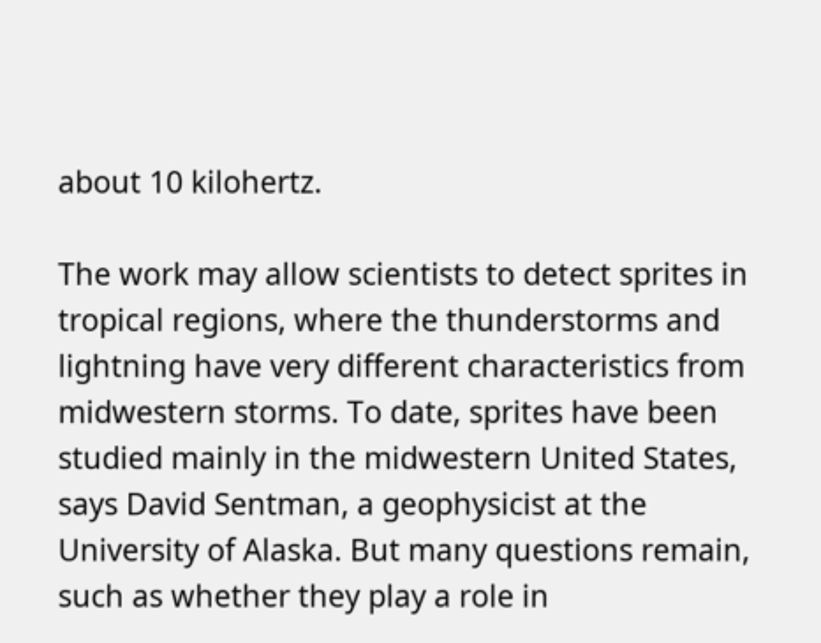about 10 kilohertz.

The work may allow scientists to detect sprites in tropical regions, where the thunderstorms and lightning have very different characteristics from midwestern storms. To date, sprites have been studied mainly in the midwestern United States, says David Sentman, a geophysicist at the University of Alaska. But many questions remain, such as whether they play a role in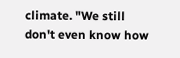climate. "We still don't even know how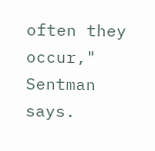often they occur," Sentman says.